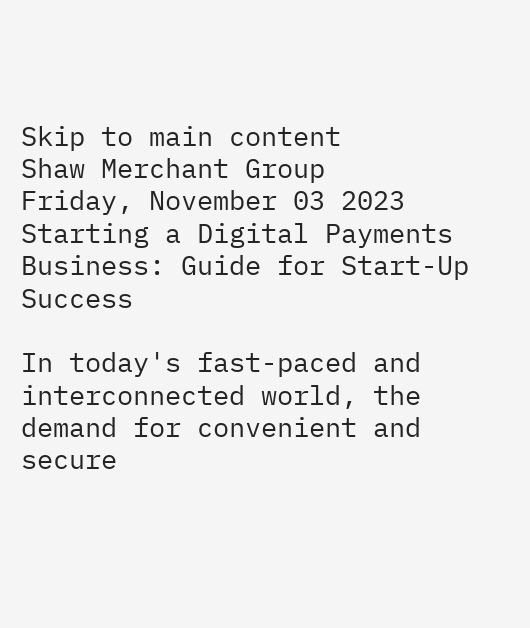Skip to main content
Shaw Merchant Group
Friday, November 03 2023
Starting a Digital Payments Business: Guide for Start-Up Success

In today's fast-paced and interconnected world, the demand for convenient and secure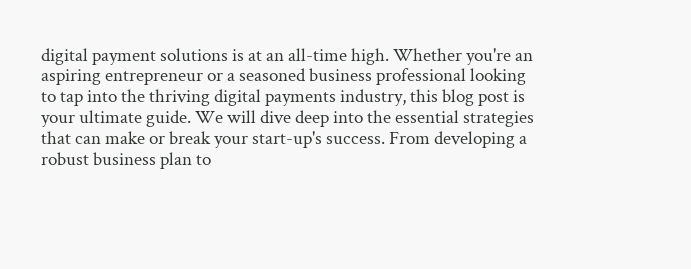digital payment solutions is at an all-time high. Whether you're an aspiring entrepreneur or a seasoned business professional looking to tap into the thriving digital payments industry, this blog post is your ultimate guide. We will dive deep into the essential strategies that can make or break your start-up's success. From developing a robust business plan to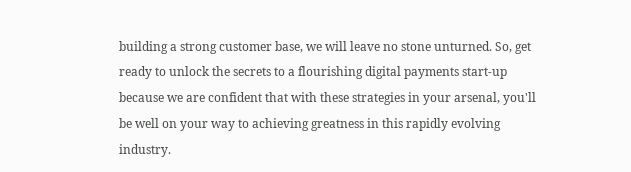building a strong customer base, we will leave no stone unturned. So, get ready to unlock the secrets to a flourishing digital payments start-up because we are confident that with these strategies in your arsenal, you'll be well on your way to achieving greatness in this rapidly evolving industry.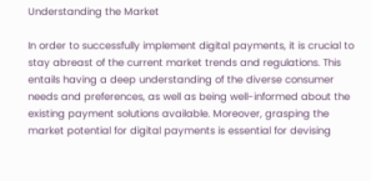Understanding the Market

In order to successfully implement digital payments, it is crucial to stay abreast of the current market trends and regulations. This entails having a deep understanding of the diverse consumer needs and preferences, as well as being well-informed about the existing payment solutions available. Moreover, grasping the market potential for digital payments is essential for devising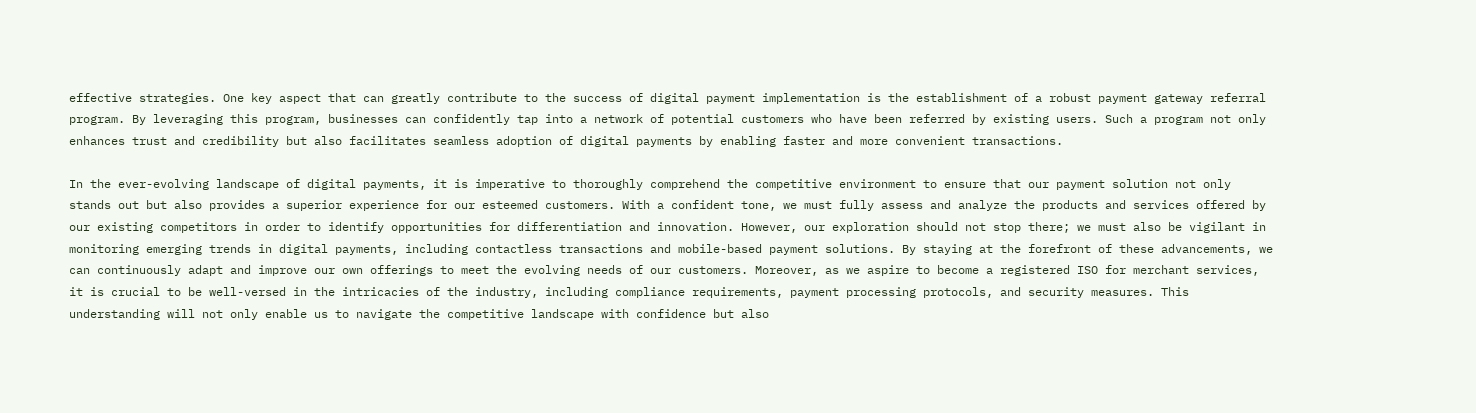effective strategies. One key aspect that can greatly contribute to the success of digital payment implementation is the establishment of a robust payment gateway referral program. By leveraging this program, businesses can confidently tap into a network of potential customers who have been referred by existing users. Such a program not only enhances trust and credibility but also facilitates seamless adoption of digital payments by enabling faster and more convenient transactions.

In the ever-evolving landscape of digital payments, it is imperative to thoroughly comprehend the competitive environment to ensure that our payment solution not only stands out but also provides a superior experience for our esteemed customers. With a confident tone, we must fully assess and analyze the products and services offered by our existing competitors in order to identify opportunities for differentiation and innovation. However, our exploration should not stop there; we must also be vigilant in monitoring emerging trends in digital payments, including contactless transactions and mobile-based payment solutions. By staying at the forefront of these advancements, we can continuously adapt and improve our own offerings to meet the evolving needs of our customers. Moreover, as we aspire to become a registered ISO for merchant services, it is crucial to be well-versed in the intricacies of the industry, including compliance requirements, payment processing protocols, and security measures. This understanding will not only enable us to navigate the competitive landscape with confidence but also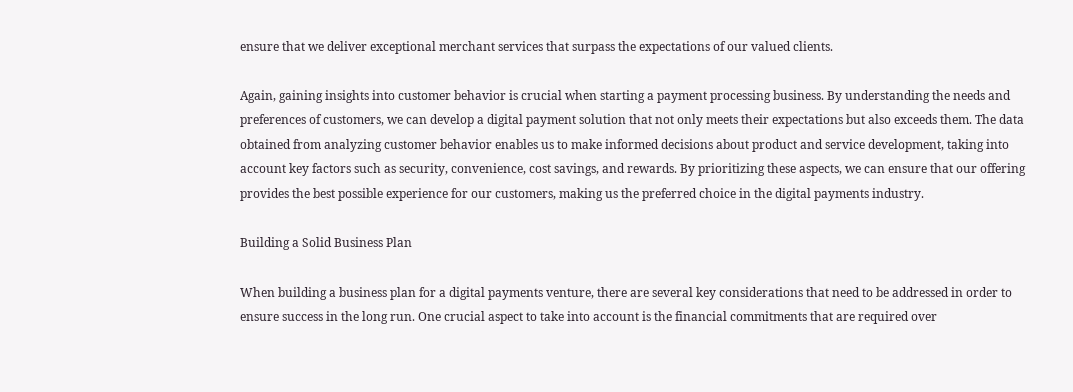ensure that we deliver exceptional merchant services that surpass the expectations of our valued clients.

Again, gaining insights into customer behavior is crucial when starting a payment processing business. By understanding the needs and preferences of customers, we can develop a digital payment solution that not only meets their expectations but also exceeds them. The data obtained from analyzing customer behavior enables us to make informed decisions about product and service development, taking into account key factors such as security, convenience, cost savings, and rewards. By prioritizing these aspects, we can ensure that our offering provides the best possible experience for our customers, making us the preferred choice in the digital payments industry.

Building a Solid Business Plan

When building a business plan for a digital payments venture, there are several key considerations that need to be addressed in order to ensure success in the long run. One crucial aspect to take into account is the financial commitments that are required over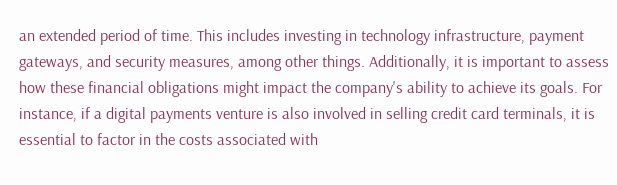an extended period of time. This includes investing in technology infrastructure, payment gateways, and security measures, among other things. Additionally, it is important to assess how these financial obligations might impact the company's ability to achieve its goals. For instance, if a digital payments venture is also involved in selling credit card terminals, it is essential to factor in the costs associated with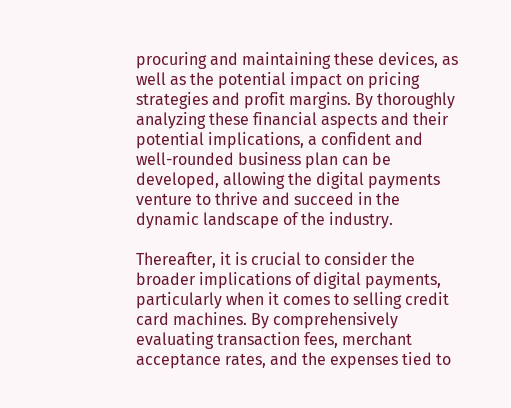procuring and maintaining these devices, as well as the potential impact on pricing strategies and profit margins. By thoroughly analyzing these financial aspects and their potential implications, a confident and well-rounded business plan can be developed, allowing the digital payments venture to thrive and succeed in the dynamic landscape of the industry.

Thereafter, it is crucial to consider the broader implications of digital payments, particularly when it comes to selling credit card machines. By comprehensively evaluating transaction fees, merchant acceptance rates, and the expenses tied to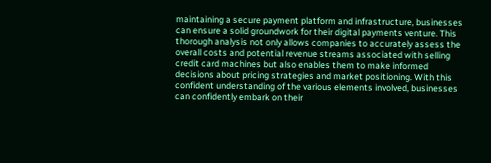maintaining a secure payment platform and infrastructure, businesses can ensure a solid groundwork for their digital payments venture. This thorough analysis not only allows companies to accurately assess the overall costs and potential revenue streams associated with selling credit card machines but also enables them to make informed decisions about pricing strategies and market positioning. With this confident understanding of the various elements involved, businesses can confidently embark on their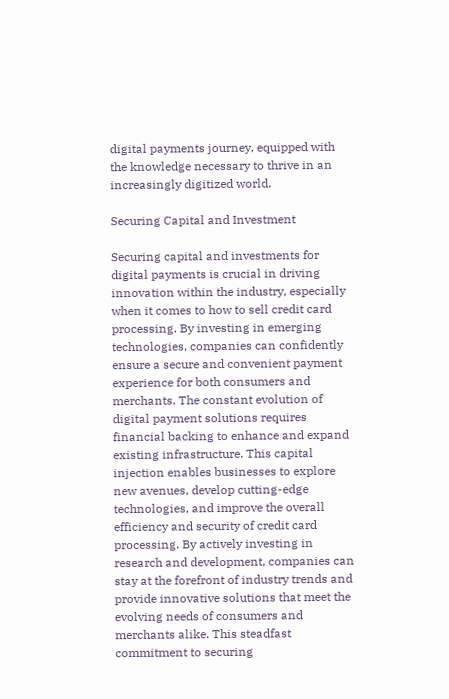digital payments journey, equipped with the knowledge necessary to thrive in an increasingly digitized world.

Securing Capital and Investment

Securing capital and investments for digital payments is crucial in driving innovation within the industry, especially when it comes to how to sell credit card processing. By investing in emerging technologies, companies can confidently ensure a secure and convenient payment experience for both consumers and merchants. The constant evolution of digital payment solutions requires financial backing to enhance and expand existing infrastructure. This capital injection enables businesses to explore new avenues, develop cutting-edge technologies, and improve the overall efficiency and security of credit card processing. By actively investing in research and development, companies can stay at the forefront of industry trends and provide innovative solutions that meet the evolving needs of consumers and merchants alike. This steadfast commitment to securing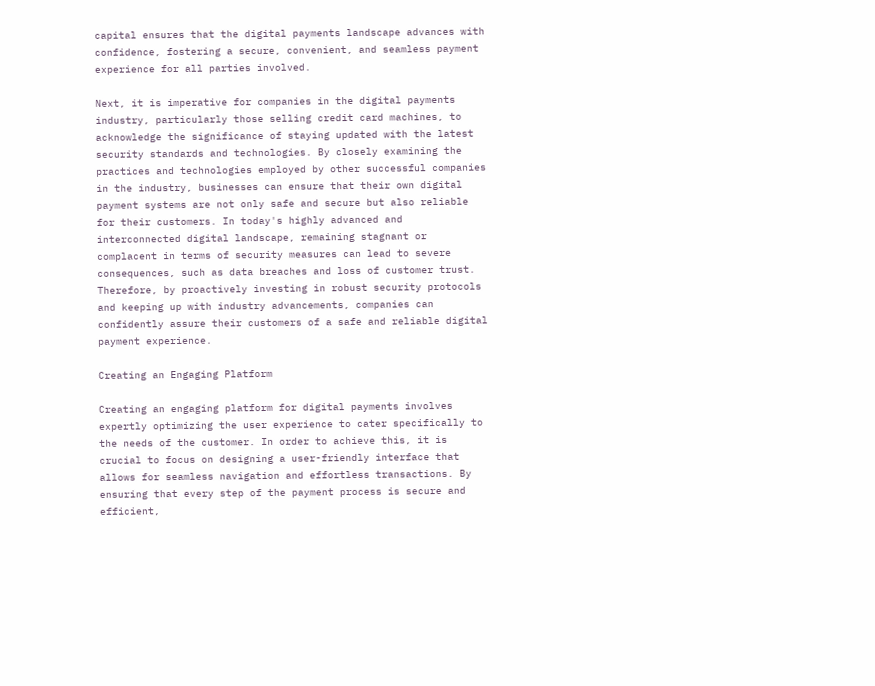capital ensures that the digital payments landscape advances with confidence, fostering a secure, convenient, and seamless payment experience for all parties involved.

Next, it is imperative for companies in the digital payments industry, particularly those selling credit card machines, to acknowledge the significance of staying updated with the latest security standards and technologies. By closely examining the practices and technologies employed by other successful companies in the industry, businesses can ensure that their own digital payment systems are not only safe and secure but also reliable for their customers. In today's highly advanced and interconnected digital landscape, remaining stagnant or complacent in terms of security measures can lead to severe consequences, such as data breaches and loss of customer trust. Therefore, by proactively investing in robust security protocols and keeping up with industry advancements, companies can confidently assure their customers of a safe and reliable digital payment experience.

Creating an Engaging Platform

Creating an engaging platform for digital payments involves expertly optimizing the user experience to cater specifically to the needs of the customer. In order to achieve this, it is crucial to focus on designing a user-friendly interface that allows for seamless navigation and effortless transactions. By ensuring that every step of the payment process is secure and efficient,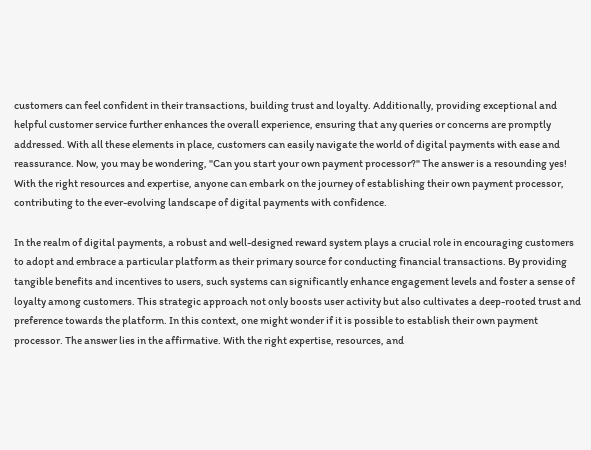customers can feel confident in their transactions, building trust and loyalty. Additionally, providing exceptional and helpful customer service further enhances the overall experience, ensuring that any queries or concerns are promptly addressed. With all these elements in place, customers can easily navigate the world of digital payments with ease and reassurance. Now, you may be wondering, "Can you start your own payment processor?" The answer is a resounding yes! With the right resources and expertise, anyone can embark on the journey of establishing their own payment processor, contributing to the ever-evolving landscape of digital payments with confidence.

In the realm of digital payments, a robust and well-designed reward system plays a crucial role in encouraging customers to adopt and embrace a particular platform as their primary source for conducting financial transactions. By providing tangible benefits and incentives to users, such systems can significantly enhance engagement levels and foster a sense of loyalty among customers. This strategic approach not only boosts user activity but also cultivates a deep-rooted trust and preference towards the platform. In this context, one might wonder if it is possible to establish their own payment processor. The answer lies in the affirmative. With the right expertise, resources, and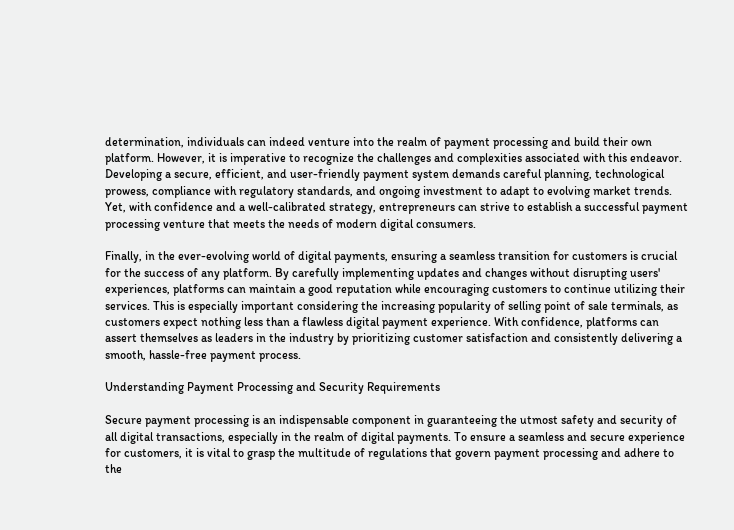determination, individuals can indeed venture into the realm of payment processing and build their own platform. However, it is imperative to recognize the challenges and complexities associated with this endeavor. Developing a secure, efficient, and user-friendly payment system demands careful planning, technological prowess, compliance with regulatory standards, and ongoing investment to adapt to evolving market trends. Yet, with confidence and a well-calibrated strategy, entrepreneurs can strive to establish a successful payment processing venture that meets the needs of modern digital consumers.

Finally, in the ever-evolving world of digital payments, ensuring a seamless transition for customers is crucial for the success of any platform. By carefully implementing updates and changes without disrupting users' experiences, platforms can maintain a good reputation while encouraging customers to continue utilizing their services. This is especially important considering the increasing popularity of selling point of sale terminals, as customers expect nothing less than a flawless digital payment experience. With confidence, platforms can assert themselves as leaders in the industry by prioritizing customer satisfaction and consistently delivering a smooth, hassle-free payment process.

Understanding Payment Processing and Security Requirements

Secure payment processing is an indispensable component in guaranteeing the utmost safety and security of all digital transactions, especially in the realm of digital payments. To ensure a seamless and secure experience for customers, it is vital to grasp the multitude of regulations that govern payment processing and adhere to the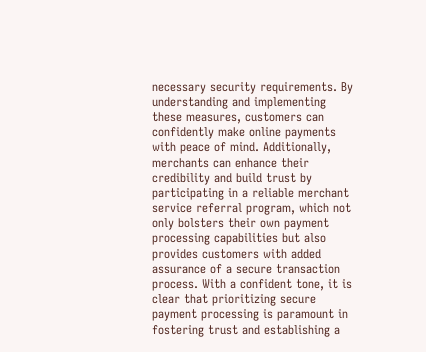necessary security requirements. By understanding and implementing these measures, customers can confidently make online payments with peace of mind. Additionally, merchants can enhance their credibility and build trust by participating in a reliable merchant service referral program, which not only bolsters their own payment processing capabilities but also provides customers with added assurance of a secure transaction process. With a confident tone, it is clear that prioritizing secure payment processing is paramount in fostering trust and establishing a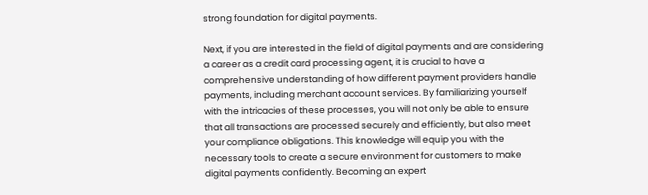strong foundation for digital payments.

Next, if you are interested in the field of digital payments and are considering a career as a credit card processing agent, it is crucial to have a comprehensive understanding of how different payment providers handle payments, including merchant account services. By familiarizing yourself with the intricacies of these processes, you will not only be able to ensure that all transactions are processed securely and efficiently, but also meet your compliance obligations. This knowledge will equip you with the necessary tools to create a secure environment for customers to make digital payments confidently. Becoming an expert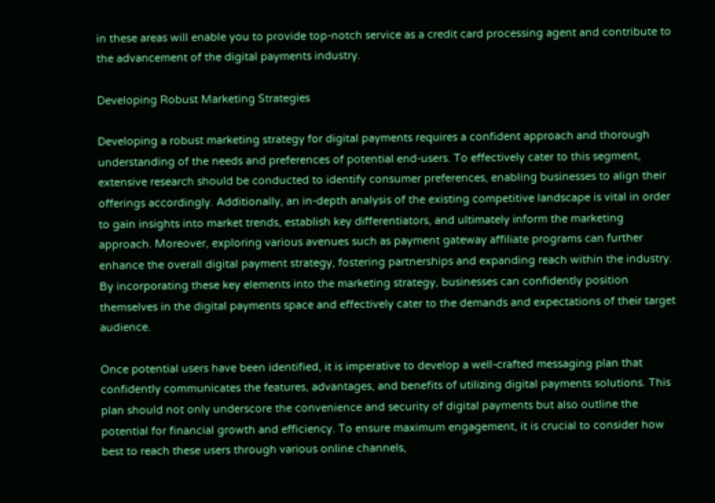in these areas will enable you to provide top-notch service as a credit card processing agent and contribute to the advancement of the digital payments industry.

Developing Robust Marketing Strategies

Developing a robust marketing strategy for digital payments requires a confident approach and thorough understanding of the needs and preferences of potential end-users. To effectively cater to this segment, extensive research should be conducted to identify consumer preferences, enabling businesses to align their offerings accordingly. Additionally, an in-depth analysis of the existing competitive landscape is vital in order to gain insights into market trends, establish key differentiators, and ultimately inform the marketing approach. Moreover, exploring various avenues such as payment gateway affiliate programs can further enhance the overall digital payment strategy, fostering partnerships and expanding reach within the industry. By incorporating these key elements into the marketing strategy, businesses can confidently position themselves in the digital payments space and effectively cater to the demands and expectations of their target audience.

Once potential users have been identified, it is imperative to develop a well-crafted messaging plan that confidently communicates the features, advantages, and benefits of utilizing digital payments solutions. This plan should not only underscore the convenience and security of digital payments but also outline the potential for financial growth and efficiency. To ensure maximum engagement, it is crucial to consider how best to reach these users through various online channels,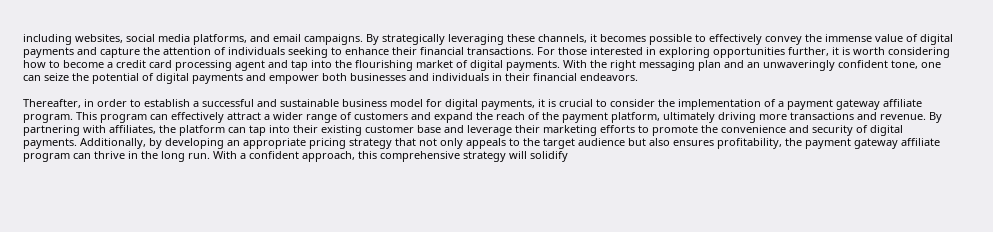including websites, social media platforms, and email campaigns. By strategically leveraging these channels, it becomes possible to effectively convey the immense value of digital payments and capture the attention of individuals seeking to enhance their financial transactions. For those interested in exploring opportunities further, it is worth considering how to become a credit card processing agent and tap into the flourishing market of digital payments. With the right messaging plan and an unwaveringly confident tone, one can seize the potential of digital payments and empower both businesses and individuals in their financial endeavors.

Thereafter, in order to establish a successful and sustainable business model for digital payments, it is crucial to consider the implementation of a payment gateway affiliate program. This program can effectively attract a wider range of customers and expand the reach of the payment platform, ultimately driving more transactions and revenue. By partnering with affiliates, the platform can tap into their existing customer base and leverage their marketing efforts to promote the convenience and security of digital payments. Additionally, by developing an appropriate pricing strategy that not only appeals to the target audience but also ensures profitability, the payment gateway affiliate program can thrive in the long run. With a confident approach, this comprehensive strategy will solidify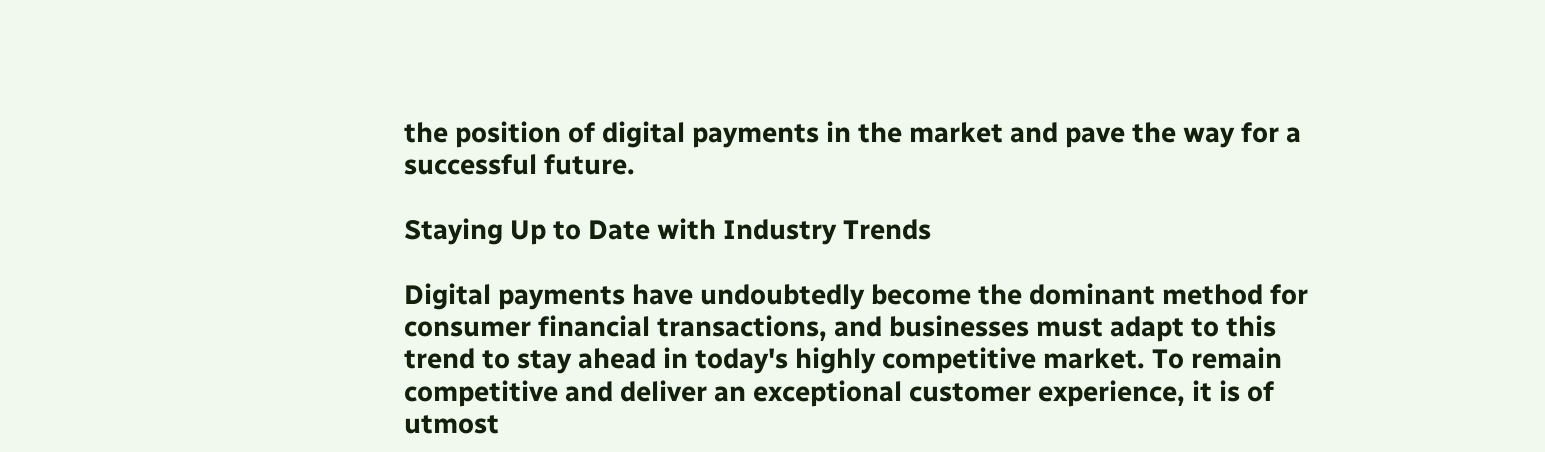the position of digital payments in the market and pave the way for a successful future.

Staying Up to Date with Industry Trends

Digital payments have undoubtedly become the dominant method for consumer financial transactions, and businesses must adapt to this trend to stay ahead in today's highly competitive market. To remain competitive and deliver an exceptional customer experience, it is of utmost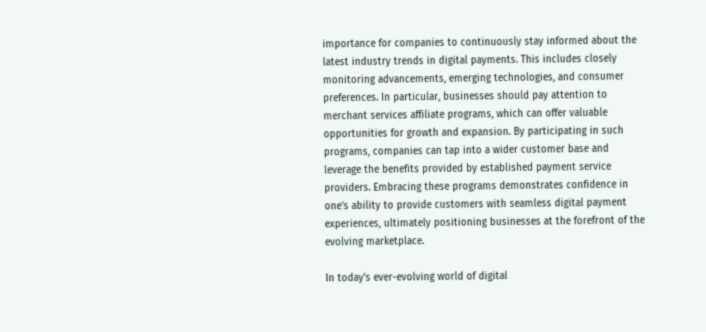importance for companies to continuously stay informed about the latest industry trends in digital payments. This includes closely monitoring advancements, emerging technologies, and consumer preferences. In particular, businesses should pay attention to merchant services affiliate programs, which can offer valuable opportunities for growth and expansion. By participating in such programs, companies can tap into a wider customer base and leverage the benefits provided by established payment service providers. Embracing these programs demonstrates confidence in one's ability to provide customers with seamless digital payment experiences, ultimately positioning businesses at the forefront of the evolving marketplace.

In today's ever-evolving world of digital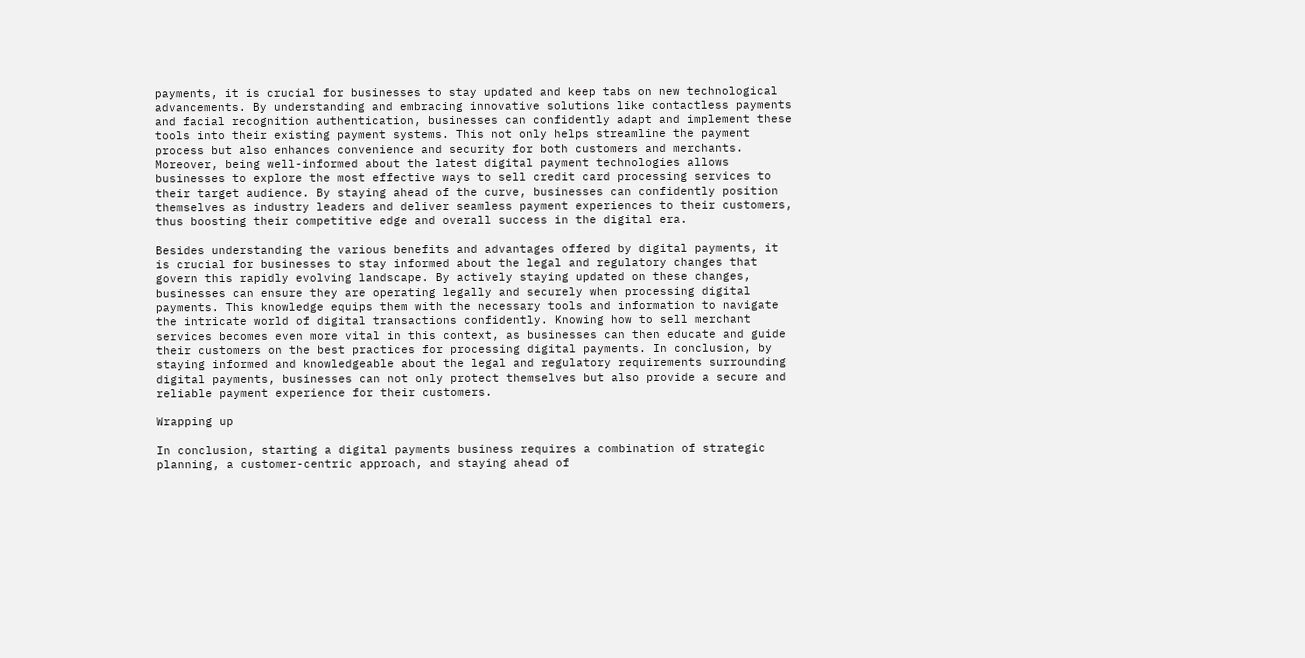payments, it is crucial for businesses to stay updated and keep tabs on new technological advancements. By understanding and embracing innovative solutions like contactless payments and facial recognition authentication, businesses can confidently adapt and implement these tools into their existing payment systems. This not only helps streamline the payment process but also enhances convenience and security for both customers and merchants. Moreover, being well-informed about the latest digital payment technologies allows businesses to explore the most effective ways to sell credit card processing services to their target audience. By staying ahead of the curve, businesses can confidently position themselves as industry leaders and deliver seamless payment experiences to their customers, thus boosting their competitive edge and overall success in the digital era.

Besides understanding the various benefits and advantages offered by digital payments, it is crucial for businesses to stay informed about the legal and regulatory changes that govern this rapidly evolving landscape. By actively staying updated on these changes, businesses can ensure they are operating legally and securely when processing digital payments. This knowledge equips them with the necessary tools and information to navigate the intricate world of digital transactions confidently. Knowing how to sell merchant services becomes even more vital in this context, as businesses can then educate and guide their customers on the best practices for processing digital payments. In conclusion, by staying informed and knowledgeable about the legal and regulatory requirements surrounding digital payments, businesses can not only protect themselves but also provide a secure and reliable payment experience for their customers.

Wrapping up

In conclusion, starting a digital payments business requires a combination of strategic planning, a customer-centric approach, and staying ahead of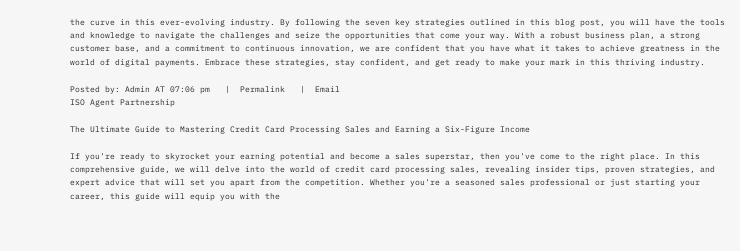the curve in this ever-evolving industry. By following the seven key strategies outlined in this blog post, you will have the tools and knowledge to navigate the challenges and seize the opportunities that come your way. With a robust business plan, a strong customer base, and a commitment to continuous innovation, we are confident that you have what it takes to achieve greatness in the world of digital payments. Embrace these strategies, stay confident, and get ready to make your mark in this thriving industry.

Posted by: Admin AT 07:06 pm   |  Permalink   |  Email
ISO Agent Partnership

The Ultimate Guide to Mastering Credit Card Processing Sales and Earning a Six-Figure Income

If you're ready to skyrocket your earning potential and become a sales superstar, then you've come to the right place. In this comprehensive guide, we will delve into the world of credit card processing sales, revealing insider tips, proven strategies, and expert advice that will set you apart from the competition. Whether you're a seasoned sales professional or just starting your career, this guide will equip you with the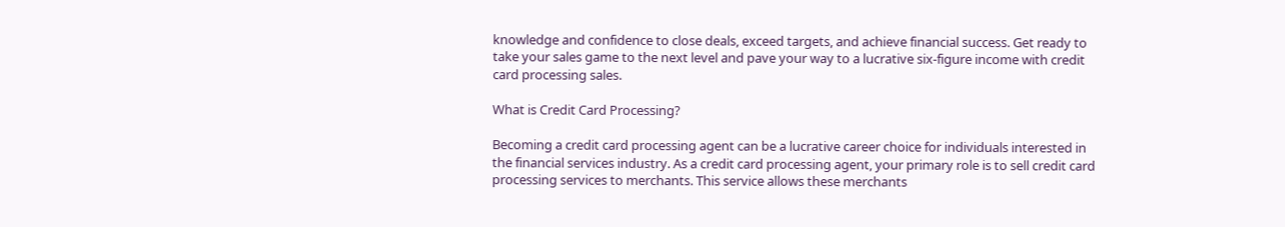knowledge and confidence to close deals, exceed targets, and achieve financial success. Get ready to take your sales game to the next level and pave your way to a lucrative six-figure income with credit card processing sales.

What is Credit Card Processing?

Becoming a credit card processing agent can be a lucrative career choice for individuals interested in the financial services industry. As a credit card processing agent, your primary role is to sell credit card processing services to merchants. This service allows these merchants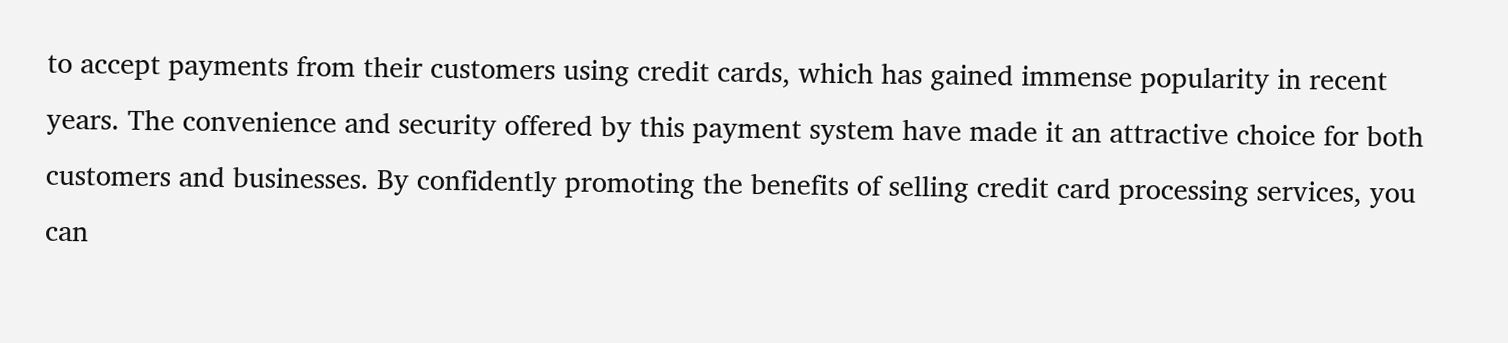to accept payments from their customers using credit cards, which has gained immense popularity in recent years. The convenience and security offered by this payment system have made it an attractive choice for both customers and businesses. By confidently promoting the benefits of selling credit card processing services, you can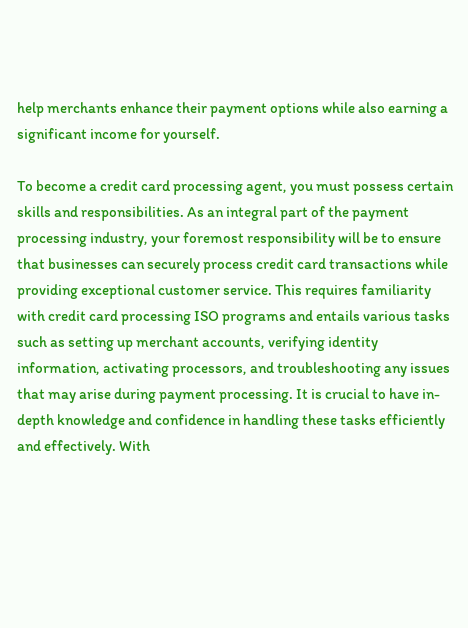help merchants enhance their payment options while also earning a significant income for yourself.

To become a credit card processing agent, you must possess certain skills and responsibilities. As an integral part of the payment processing industry, your foremost responsibility will be to ensure that businesses can securely process credit card transactions while providing exceptional customer service. This requires familiarity with credit card processing ISO programs and entails various tasks such as setting up merchant accounts, verifying identity information, activating processors, and troubleshooting any issues that may arise during payment processing. It is crucial to have in-depth knowledge and confidence in handling these tasks efficiently and effectively. With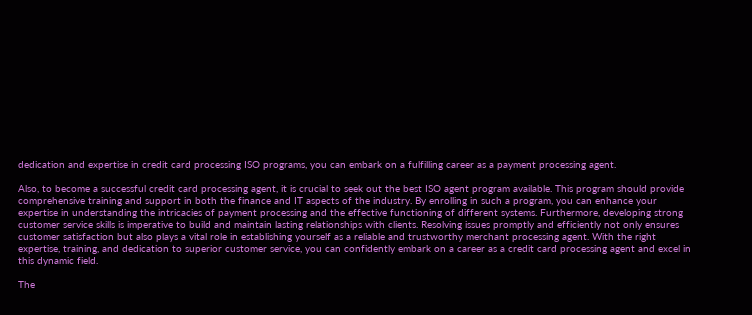dedication and expertise in credit card processing ISO programs, you can embark on a fulfilling career as a payment processing agent.

Also, to become a successful credit card processing agent, it is crucial to seek out the best ISO agent program available. This program should provide comprehensive training and support in both the finance and IT aspects of the industry. By enrolling in such a program, you can enhance your expertise in understanding the intricacies of payment processing and the effective functioning of different systems. Furthermore, developing strong customer service skills is imperative to build and maintain lasting relationships with clients. Resolving issues promptly and efficiently not only ensures customer satisfaction but also plays a vital role in establishing yourself as a reliable and trustworthy merchant processing agent. With the right expertise, training, and dedication to superior customer service, you can confidently embark on a career as a credit card processing agent and excel in this dynamic field.

The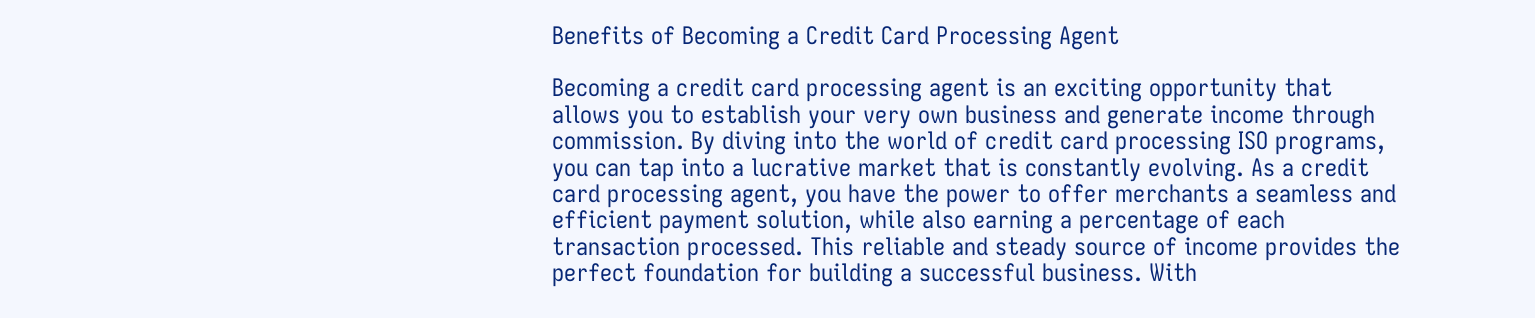Benefits of Becoming a Credit Card Processing Agent

Becoming a credit card processing agent is an exciting opportunity that allows you to establish your very own business and generate income through commission. By diving into the world of credit card processing ISO programs, you can tap into a lucrative market that is constantly evolving. As a credit card processing agent, you have the power to offer merchants a seamless and efficient payment solution, while also earning a percentage of each transaction processed. This reliable and steady source of income provides the perfect foundation for building a successful business. With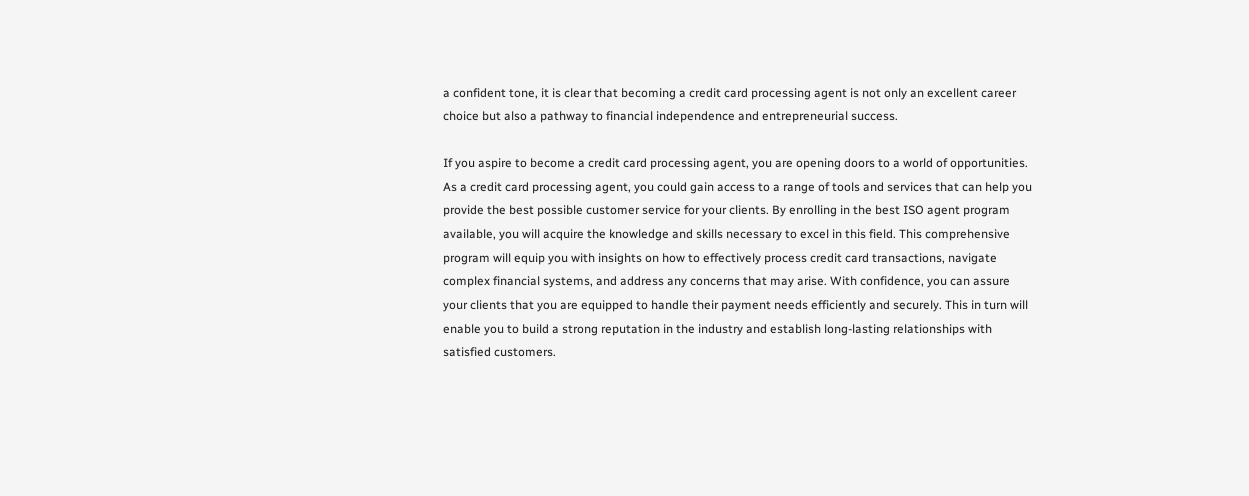a confident tone, it is clear that becoming a credit card processing agent is not only an excellent career choice but also a pathway to financial independence and entrepreneurial success.

If you aspire to become a credit card processing agent, you are opening doors to a world of opportunities. As a credit card processing agent, you could gain access to a range of tools and services that can help you provide the best possible customer service for your clients. By enrolling in the best ISO agent program available, you will acquire the knowledge and skills necessary to excel in this field. This comprehensive program will equip you with insights on how to effectively process credit card transactions, navigate complex financial systems, and address any concerns that may arise. With confidence, you can assure your clients that you are equipped to handle their payment needs efficiently and securely. This in turn will enable you to build a strong reputation in the industry and establish long-lasting relationships with satisfied customers.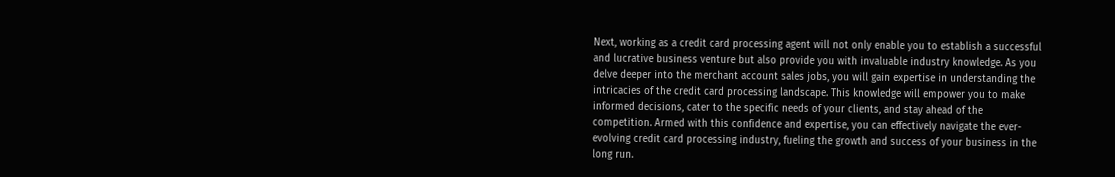Next, working as a credit card processing agent will not only enable you to establish a successful and lucrative business venture but also provide you with invaluable industry knowledge. As you delve deeper into the merchant account sales jobs, you will gain expertise in understanding the intricacies of the credit card processing landscape. This knowledge will empower you to make informed decisions, cater to the specific needs of your clients, and stay ahead of the competition. Armed with this confidence and expertise, you can effectively navigate the ever-evolving credit card processing industry, fueling the growth and success of your business in the long run.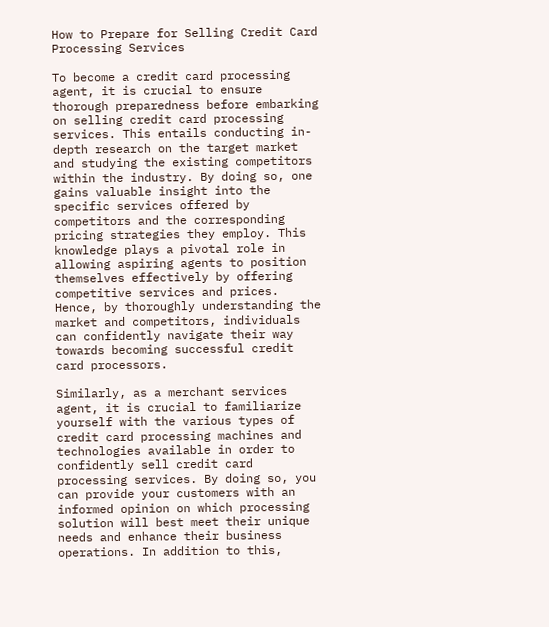How to Prepare for Selling Credit Card Processing Services

To become a credit card processing agent, it is crucial to ensure thorough preparedness before embarking on selling credit card processing services. This entails conducting in-depth research on the target market and studying the existing competitors within the industry. By doing so, one gains valuable insight into the specific services offered by competitors and the corresponding pricing strategies they employ. This knowledge plays a pivotal role in allowing aspiring agents to position themselves effectively by offering competitive services and prices. Hence, by thoroughly understanding the market and competitors, individuals can confidently navigate their way towards becoming successful credit card processors.

Similarly, as a merchant services agent, it is crucial to familiarize yourself with the various types of credit card processing machines and technologies available in order to confidently sell credit card processing services. By doing so, you can provide your customers with an informed opinion on which processing solution will best meet their unique needs and enhance their business operations. In addition to this,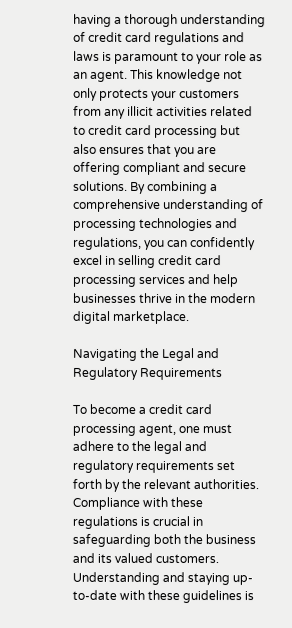having a thorough understanding of credit card regulations and laws is paramount to your role as an agent. This knowledge not only protects your customers from any illicit activities related to credit card processing but also ensures that you are offering compliant and secure solutions. By combining a comprehensive understanding of processing technologies and regulations, you can confidently excel in selling credit card processing services and help businesses thrive in the modern digital marketplace.

Navigating the Legal and Regulatory Requirements

To become a credit card processing agent, one must adhere to the legal and regulatory requirements set forth by the relevant authorities. Compliance with these regulations is crucial in safeguarding both the business and its valued customers. Understanding and staying up-to-date with these guidelines is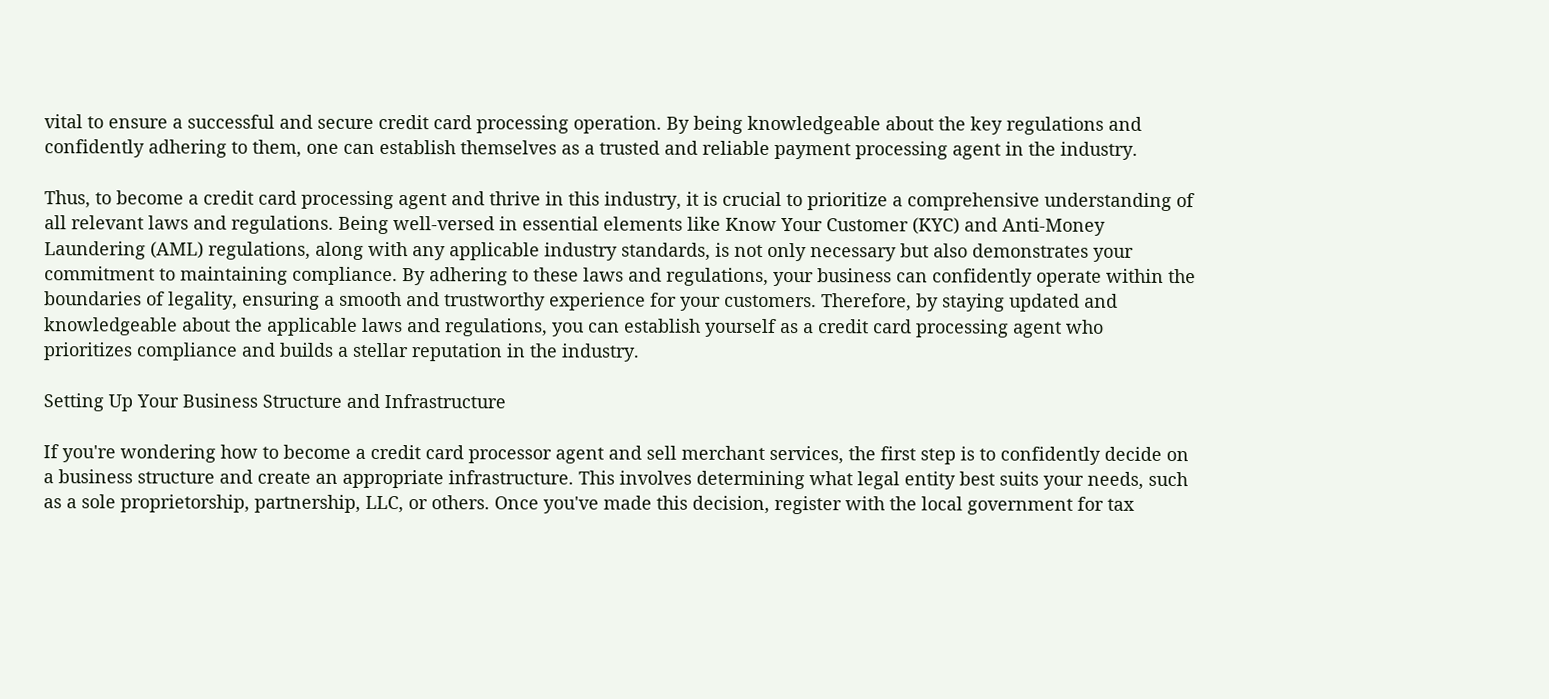vital to ensure a successful and secure credit card processing operation. By being knowledgeable about the key regulations and confidently adhering to them, one can establish themselves as a trusted and reliable payment processing agent in the industry.

Thus, to become a credit card processing agent and thrive in this industry, it is crucial to prioritize a comprehensive understanding of all relevant laws and regulations. Being well-versed in essential elements like Know Your Customer (KYC) and Anti-Money Laundering (AML) regulations, along with any applicable industry standards, is not only necessary but also demonstrates your commitment to maintaining compliance. By adhering to these laws and regulations, your business can confidently operate within the boundaries of legality, ensuring a smooth and trustworthy experience for your customers. Therefore, by staying updated and knowledgeable about the applicable laws and regulations, you can establish yourself as a credit card processing agent who prioritizes compliance and builds a stellar reputation in the industry.

Setting Up Your Business Structure and Infrastructure

If you're wondering how to become a credit card processor agent and sell merchant services, the first step is to confidently decide on a business structure and create an appropriate infrastructure. This involves determining what legal entity best suits your needs, such as a sole proprietorship, partnership, LLC, or others. Once you've made this decision, register with the local government for tax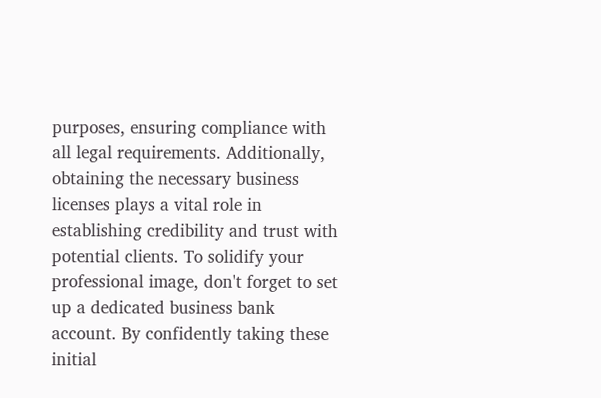purposes, ensuring compliance with all legal requirements. Additionally, obtaining the necessary business licenses plays a vital role in establishing credibility and trust with potential clients. To solidify your professional image, don't forget to set up a dedicated business bank account. By confidently taking these initial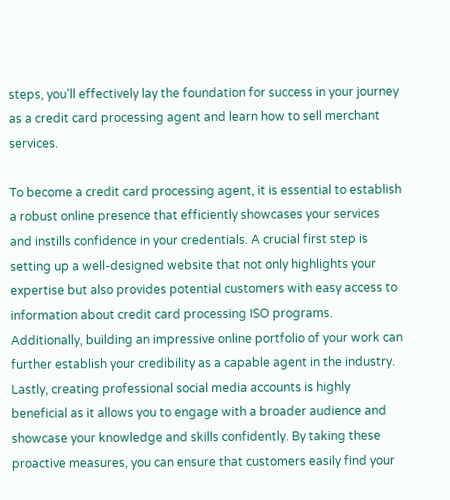steps, you'll effectively lay the foundation for success in your journey as a credit card processing agent and learn how to sell merchant services.

To become a credit card processing agent, it is essential to establish a robust online presence that efficiently showcases your services and instills confidence in your credentials. A crucial first step is setting up a well-designed website that not only highlights your expertise but also provides potential customers with easy access to information about credit card processing ISO programs. Additionally, building an impressive online portfolio of your work can further establish your credibility as a capable agent in the industry. Lastly, creating professional social media accounts is highly beneficial as it allows you to engage with a broader audience and showcase your knowledge and skills confidently. By taking these proactive measures, you can ensure that customers easily find your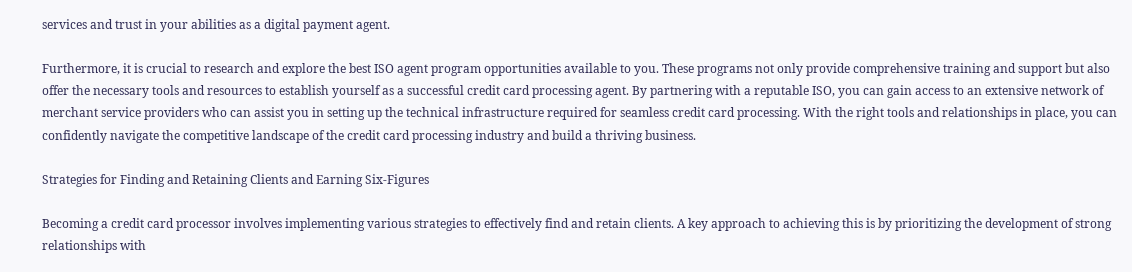services and trust in your abilities as a digital payment agent.

Furthermore, it is crucial to research and explore the best ISO agent program opportunities available to you. These programs not only provide comprehensive training and support but also offer the necessary tools and resources to establish yourself as a successful credit card processing agent. By partnering with a reputable ISO, you can gain access to an extensive network of merchant service providers who can assist you in setting up the technical infrastructure required for seamless credit card processing. With the right tools and relationships in place, you can confidently navigate the competitive landscape of the credit card processing industry and build a thriving business.

Strategies for Finding and Retaining Clients and Earning Six-Figures

Becoming a credit card processor involves implementing various strategies to effectively find and retain clients. A key approach to achieving this is by prioritizing the development of strong relationships with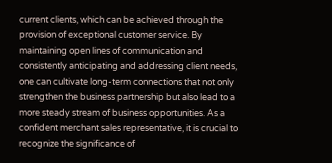current clients, which can be achieved through the provision of exceptional customer service. By maintaining open lines of communication and consistently anticipating and addressing client needs, one can cultivate long-term connections that not only strengthen the business partnership but also lead to a more steady stream of business opportunities. As a confident merchant sales representative, it is crucial to recognize the significance of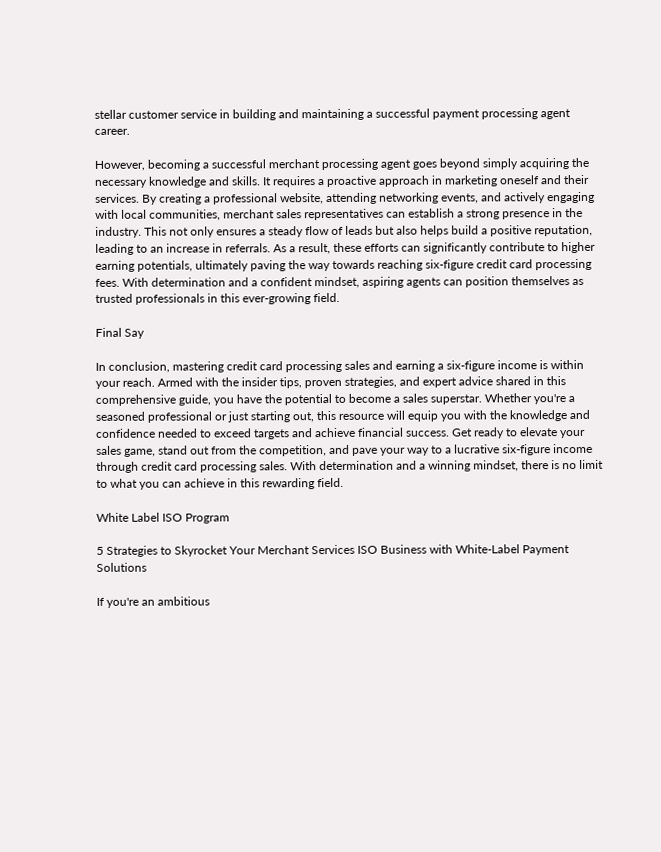stellar customer service in building and maintaining a successful payment processing agent career.

However, becoming a successful merchant processing agent goes beyond simply acquiring the necessary knowledge and skills. It requires a proactive approach in marketing oneself and their services. By creating a professional website, attending networking events, and actively engaging with local communities, merchant sales representatives can establish a strong presence in the industry. This not only ensures a steady flow of leads but also helps build a positive reputation, leading to an increase in referrals. As a result, these efforts can significantly contribute to higher earning potentials, ultimately paving the way towards reaching six-figure credit card processing fees. With determination and a confident mindset, aspiring agents can position themselves as trusted professionals in this ever-growing field.

Final Say

In conclusion, mastering credit card processing sales and earning a six-figure income is within your reach. Armed with the insider tips, proven strategies, and expert advice shared in this comprehensive guide, you have the potential to become a sales superstar. Whether you're a seasoned professional or just starting out, this resource will equip you with the knowledge and confidence needed to exceed targets and achieve financial success. Get ready to elevate your sales game, stand out from the competition, and pave your way to a lucrative six-figure income through credit card processing sales. With determination and a winning mindset, there is no limit to what you can achieve in this rewarding field.

White Label ISO Program

5 Strategies to Skyrocket Your Merchant Services ISO Business with White-Label Payment Solutions

If you're an ambitious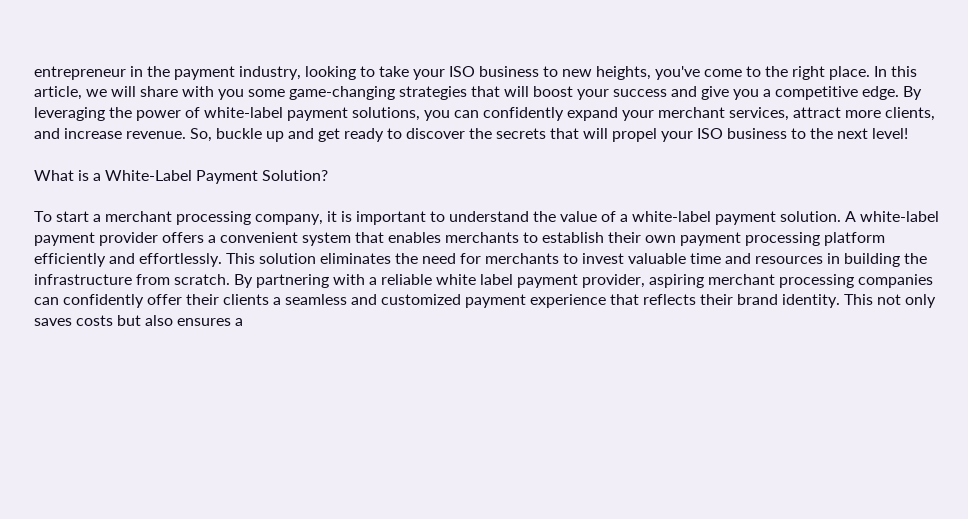entrepreneur in the payment industry, looking to take your ISO business to new heights, you've come to the right place. In this article, we will share with you some game-changing strategies that will boost your success and give you a competitive edge. By leveraging the power of white-label payment solutions, you can confidently expand your merchant services, attract more clients, and increase revenue. So, buckle up and get ready to discover the secrets that will propel your ISO business to the next level!

What is a White-Label Payment Solution?

To start a merchant processing company, it is important to understand the value of a white-label payment solution. A white-label payment provider offers a convenient system that enables merchants to establish their own payment processing platform efficiently and effortlessly. This solution eliminates the need for merchants to invest valuable time and resources in building the infrastructure from scratch. By partnering with a reliable white label payment provider, aspiring merchant processing companies can confidently offer their clients a seamless and customized payment experience that reflects their brand identity. This not only saves costs but also ensures a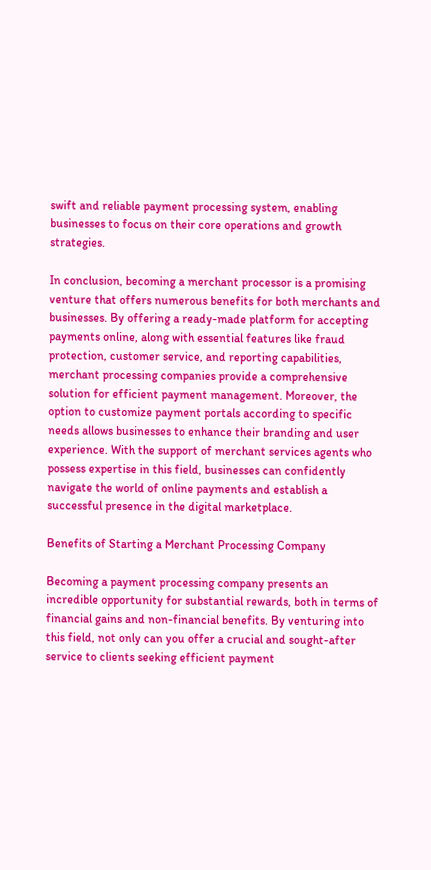swift and reliable payment processing system, enabling businesses to focus on their core operations and growth strategies.

In conclusion, becoming a merchant processor is a promising venture that offers numerous benefits for both merchants and businesses. By offering a ready-made platform for accepting payments online, along with essential features like fraud protection, customer service, and reporting capabilities, merchant processing companies provide a comprehensive solution for efficient payment management. Moreover, the option to customize payment portals according to specific needs allows businesses to enhance their branding and user experience. With the support of merchant services agents who possess expertise in this field, businesses can confidently navigate the world of online payments and establish a successful presence in the digital marketplace.

Benefits of Starting a Merchant Processing Company

Becoming a payment processing company presents an incredible opportunity for substantial rewards, both in terms of financial gains and non-financial benefits. By venturing into this field, not only can you offer a crucial and sought-after service to clients seeking efficient payment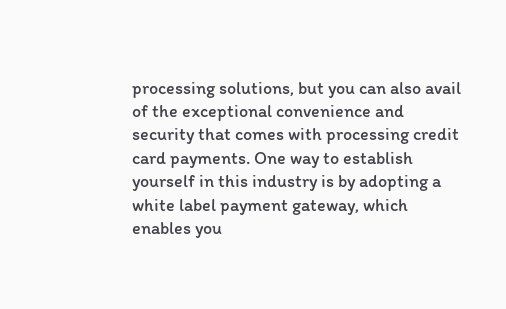processing solutions, but you can also avail of the exceptional convenience and security that comes with processing credit card payments. One way to establish yourself in this industry is by adopting a white label payment gateway, which enables you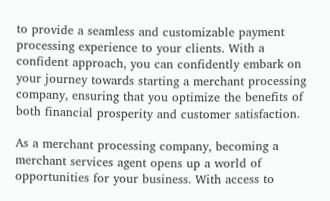to provide a seamless and customizable payment processing experience to your clients. With a confident approach, you can confidently embark on your journey towards starting a merchant processing company, ensuring that you optimize the benefits of both financial prosperity and customer satisfaction.

As a merchant processing company, becoming a merchant services agent opens up a world of opportunities for your business. With access to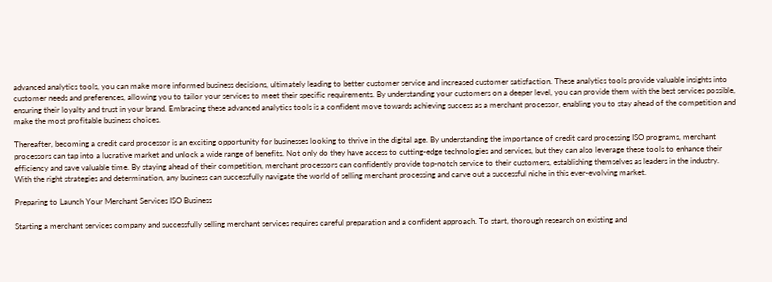advanced analytics tools, you can make more informed business decisions, ultimately leading to better customer service and increased customer satisfaction. These analytics tools provide valuable insights into customer needs and preferences, allowing you to tailor your services to meet their specific requirements. By understanding your customers on a deeper level, you can provide them with the best services possible, ensuring their loyalty and trust in your brand. Embracing these advanced analytics tools is a confident move towards achieving success as a merchant processor, enabling you to stay ahead of the competition and make the most profitable business choices.

Thereafter, becoming a credit card processor is an exciting opportunity for businesses looking to thrive in the digital age. By understanding the importance of credit card processing ISO programs, merchant processors can tap into a lucrative market and unlock a wide range of benefits. Not only do they have access to cutting-edge technologies and services, but they can also leverage these tools to enhance their efficiency and save valuable time. By staying ahead of their competition, merchant processors can confidently provide top-notch service to their customers, establishing themselves as leaders in the industry. With the right strategies and determination, any business can successfully navigate the world of selling merchant processing and carve out a successful niche in this ever-evolving market.

Preparing to Launch Your Merchant Services ISO Business

Starting a merchant services company and successfully selling merchant services requires careful preparation and a confident approach. To start, thorough research on existing and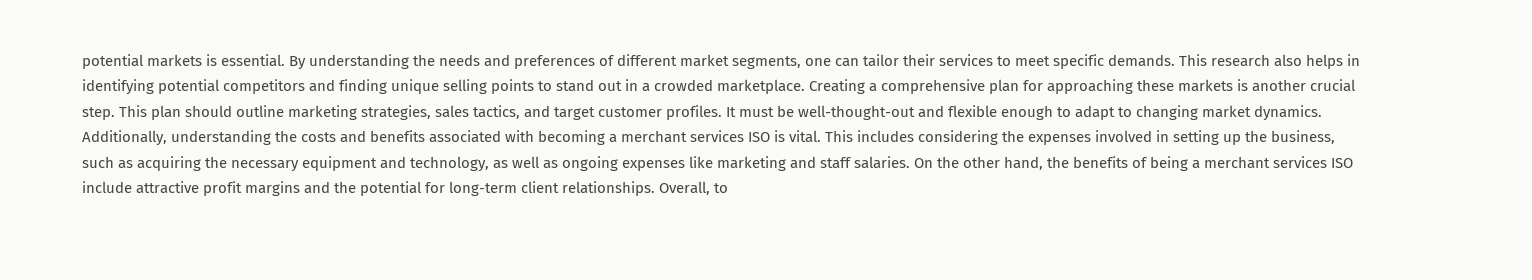potential markets is essential. By understanding the needs and preferences of different market segments, one can tailor their services to meet specific demands. This research also helps in identifying potential competitors and finding unique selling points to stand out in a crowded marketplace. Creating a comprehensive plan for approaching these markets is another crucial step. This plan should outline marketing strategies, sales tactics, and target customer profiles. It must be well-thought-out and flexible enough to adapt to changing market dynamics. Additionally, understanding the costs and benefits associated with becoming a merchant services ISO is vital. This includes considering the expenses involved in setting up the business, such as acquiring the necessary equipment and technology, as well as ongoing expenses like marketing and staff salaries. On the other hand, the benefits of being a merchant services ISO include attractive profit margins and the potential for long-term client relationships. Overall, to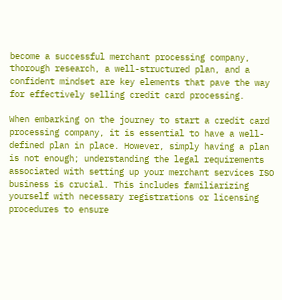become a successful merchant processing company, thorough research, a well-structured plan, and a confident mindset are key elements that pave the way for effectively selling credit card processing.

When embarking on the journey to start a credit card processing company, it is essential to have a well-defined plan in place. However, simply having a plan is not enough; understanding the legal requirements associated with setting up your merchant services ISO business is crucial. This includes familiarizing yourself with necessary registrations or licensing procedures to ensure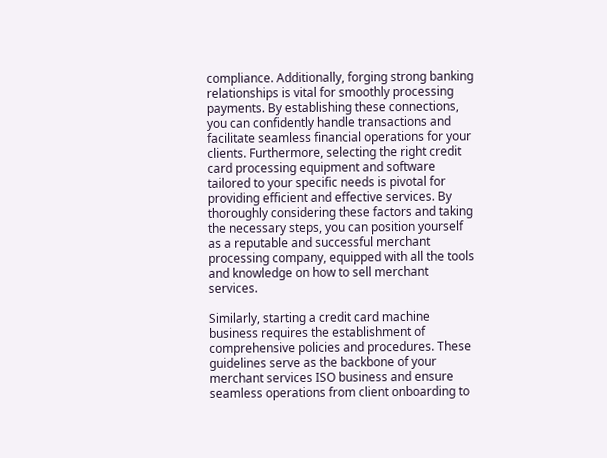compliance. Additionally, forging strong banking relationships is vital for smoothly processing payments. By establishing these connections, you can confidently handle transactions and facilitate seamless financial operations for your clients. Furthermore, selecting the right credit card processing equipment and software tailored to your specific needs is pivotal for providing efficient and effective services. By thoroughly considering these factors and taking the necessary steps, you can position yourself as a reputable and successful merchant processing company, equipped with all the tools and knowledge on how to sell merchant services.

Similarly, starting a credit card machine business requires the establishment of comprehensive policies and procedures. These guidelines serve as the backbone of your merchant services ISO business and ensure seamless operations from client onboarding to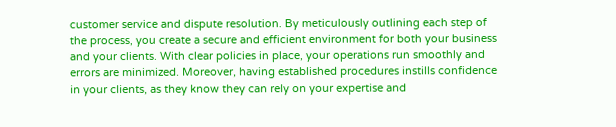customer service and dispute resolution. By meticulously outlining each step of the process, you create a secure and efficient environment for both your business and your clients. With clear policies in place, your operations run smoothly and errors are minimized. Moreover, having established procedures instills confidence in your clients, as they know they can rely on your expertise and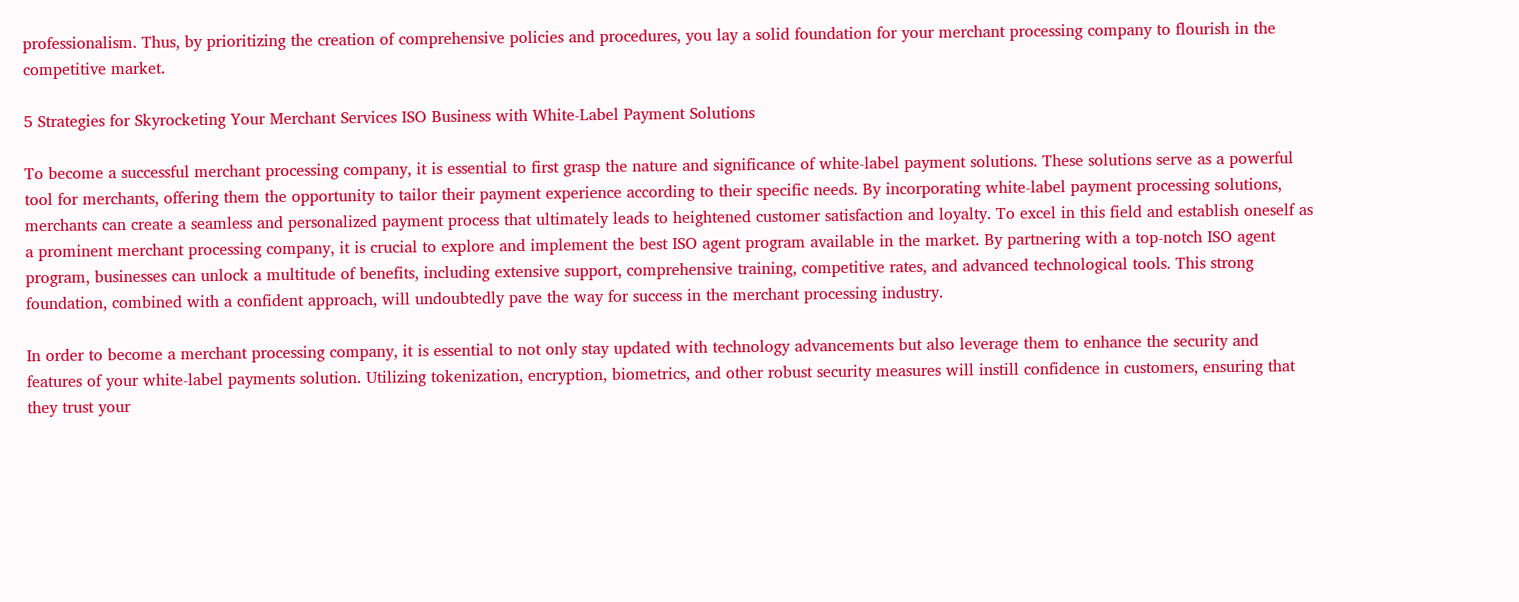professionalism. Thus, by prioritizing the creation of comprehensive policies and procedures, you lay a solid foundation for your merchant processing company to flourish in the competitive market.

5 Strategies for Skyrocketing Your Merchant Services ISO Business with White-Label Payment Solutions

To become a successful merchant processing company, it is essential to first grasp the nature and significance of white-label payment solutions. These solutions serve as a powerful tool for merchants, offering them the opportunity to tailor their payment experience according to their specific needs. By incorporating white-label payment processing solutions, merchants can create a seamless and personalized payment process that ultimately leads to heightened customer satisfaction and loyalty. To excel in this field and establish oneself as a prominent merchant processing company, it is crucial to explore and implement the best ISO agent program available in the market. By partnering with a top-notch ISO agent program, businesses can unlock a multitude of benefits, including extensive support, comprehensive training, competitive rates, and advanced technological tools. This strong foundation, combined with a confident approach, will undoubtedly pave the way for success in the merchant processing industry.

In order to become a merchant processing company, it is essential to not only stay updated with technology advancements but also leverage them to enhance the security and features of your white-label payments solution. Utilizing tokenization, encryption, biometrics, and other robust security measures will instill confidence in customers, ensuring that they trust your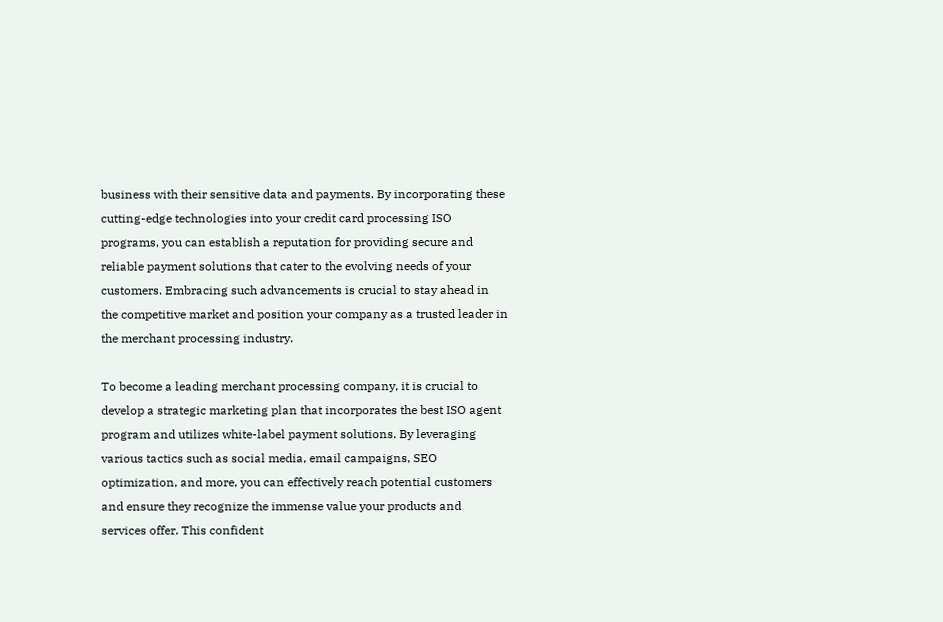business with their sensitive data and payments. By incorporating these cutting-edge technologies into your credit card processing ISO programs, you can establish a reputation for providing secure and reliable payment solutions that cater to the evolving needs of your customers. Embracing such advancements is crucial to stay ahead in the competitive market and position your company as a trusted leader in the merchant processing industry.

To become a leading merchant processing company, it is crucial to develop a strategic marketing plan that incorporates the best ISO agent program and utilizes white-label payment solutions. By leveraging various tactics such as social media, email campaigns, SEO optimization, and more, you can effectively reach potential customers and ensure they recognize the immense value your products and services offer. This confident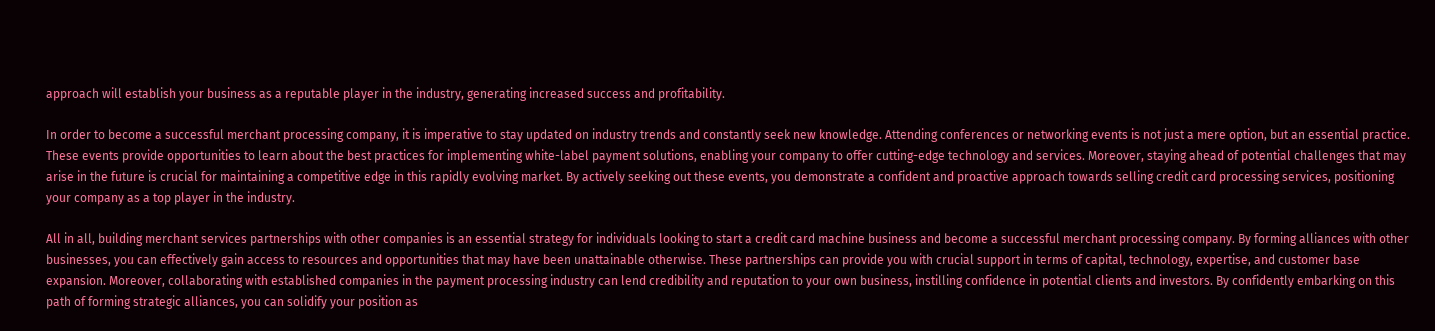approach will establish your business as a reputable player in the industry, generating increased success and profitability.

In order to become a successful merchant processing company, it is imperative to stay updated on industry trends and constantly seek new knowledge. Attending conferences or networking events is not just a mere option, but an essential practice. These events provide opportunities to learn about the best practices for implementing white-label payment solutions, enabling your company to offer cutting-edge technology and services. Moreover, staying ahead of potential challenges that may arise in the future is crucial for maintaining a competitive edge in this rapidly evolving market. By actively seeking out these events, you demonstrate a confident and proactive approach towards selling credit card processing services, positioning your company as a top player in the industry.

All in all, building merchant services partnerships with other companies is an essential strategy for individuals looking to start a credit card machine business and become a successful merchant processing company. By forming alliances with other businesses, you can effectively gain access to resources and opportunities that may have been unattainable otherwise. These partnerships can provide you with crucial support in terms of capital, technology, expertise, and customer base expansion. Moreover, collaborating with established companies in the payment processing industry can lend credibility and reputation to your own business, instilling confidence in potential clients and investors. By confidently embarking on this path of forming strategic alliances, you can solidify your position as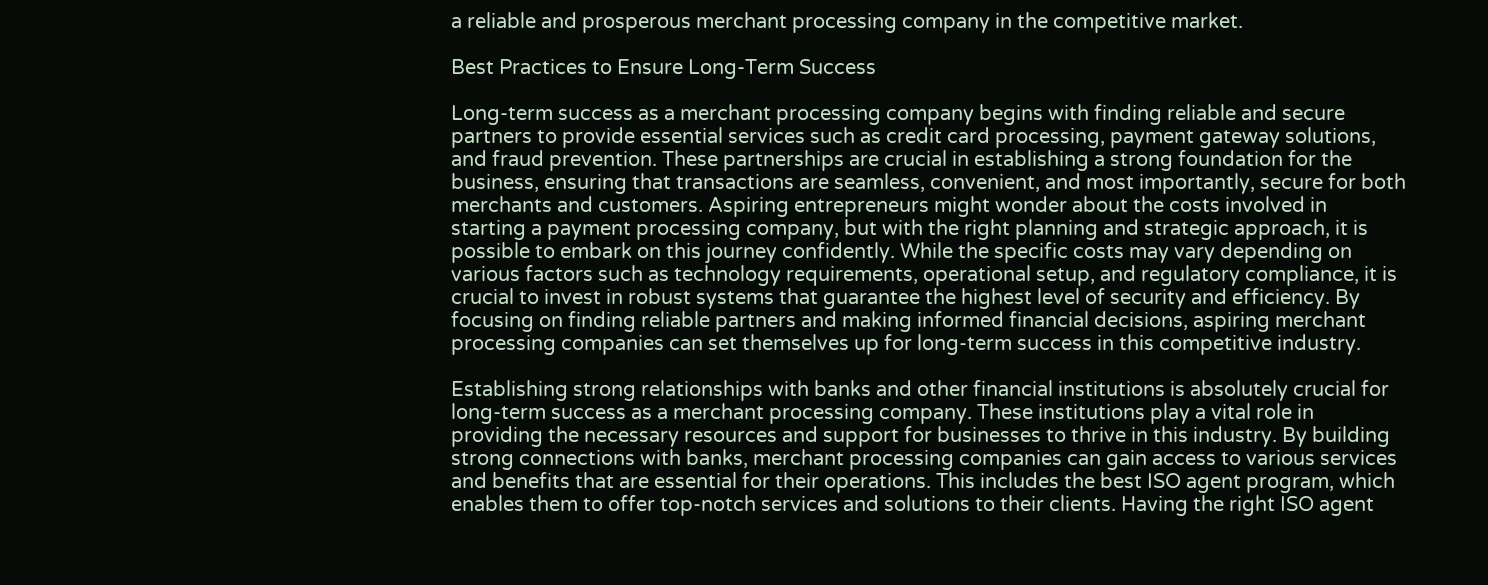a reliable and prosperous merchant processing company in the competitive market.

Best Practices to Ensure Long-Term Success

Long-term success as a merchant processing company begins with finding reliable and secure partners to provide essential services such as credit card processing, payment gateway solutions, and fraud prevention. These partnerships are crucial in establishing a strong foundation for the business, ensuring that transactions are seamless, convenient, and most importantly, secure for both merchants and customers. Aspiring entrepreneurs might wonder about the costs involved in starting a payment processing company, but with the right planning and strategic approach, it is possible to embark on this journey confidently. While the specific costs may vary depending on various factors such as technology requirements, operational setup, and regulatory compliance, it is crucial to invest in robust systems that guarantee the highest level of security and efficiency. By focusing on finding reliable partners and making informed financial decisions, aspiring merchant processing companies can set themselves up for long-term success in this competitive industry.

Establishing strong relationships with banks and other financial institutions is absolutely crucial for long-term success as a merchant processing company. These institutions play a vital role in providing the necessary resources and support for businesses to thrive in this industry. By building strong connections with banks, merchant processing companies can gain access to various services and benefits that are essential for their operations. This includes the best ISO agent program, which enables them to offer top-notch services and solutions to their clients. Having the right ISO agent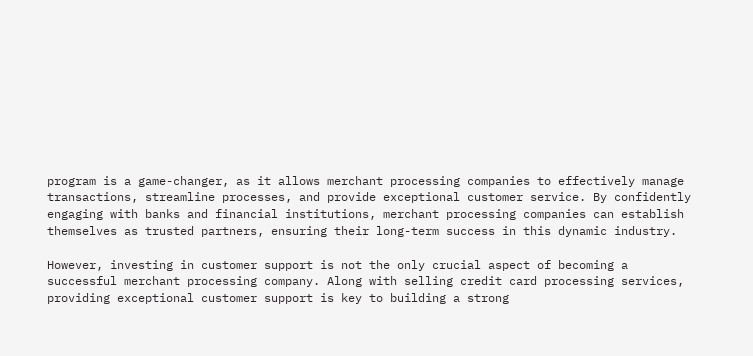program is a game-changer, as it allows merchant processing companies to effectively manage transactions, streamline processes, and provide exceptional customer service. By confidently engaging with banks and financial institutions, merchant processing companies can establish themselves as trusted partners, ensuring their long-term success in this dynamic industry.

However, investing in customer support is not the only crucial aspect of becoming a successful merchant processing company. Along with selling credit card processing services, providing exceptional customer support is key to building a strong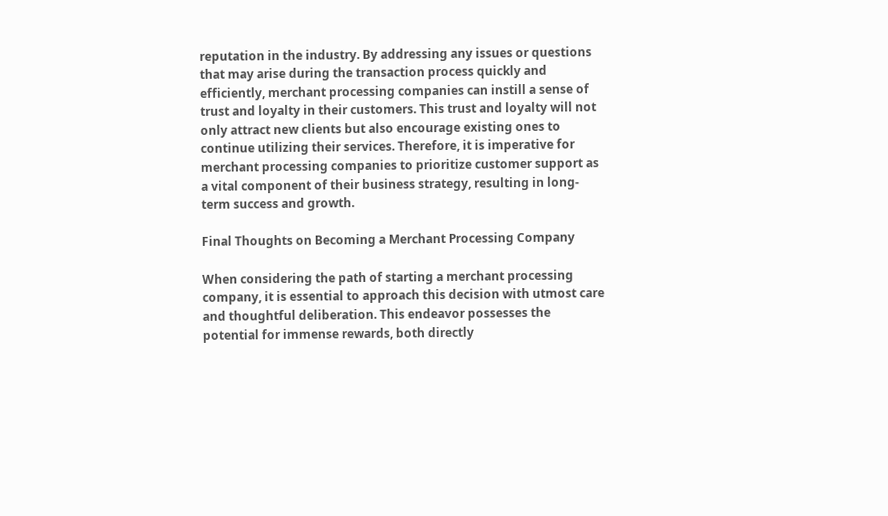reputation in the industry. By addressing any issues or questions that may arise during the transaction process quickly and efficiently, merchant processing companies can instill a sense of trust and loyalty in their customers. This trust and loyalty will not only attract new clients but also encourage existing ones to continue utilizing their services. Therefore, it is imperative for merchant processing companies to prioritize customer support as a vital component of their business strategy, resulting in long-term success and growth.

Final Thoughts on Becoming a Merchant Processing Company

When considering the path of starting a merchant processing company, it is essential to approach this decision with utmost care and thoughtful deliberation. This endeavor possesses the potential for immense rewards, both directly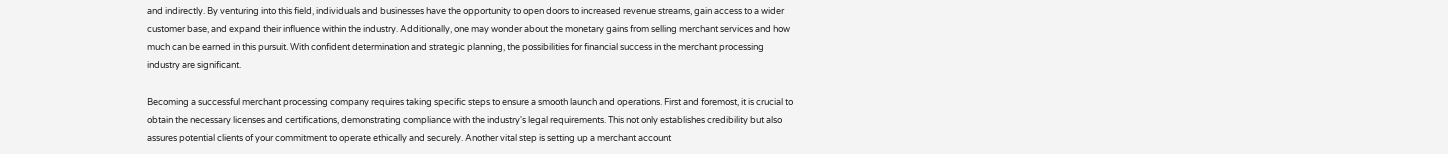and indirectly. By venturing into this field, individuals and businesses have the opportunity to open doors to increased revenue streams, gain access to a wider customer base, and expand their influence within the industry. Additionally, one may wonder about the monetary gains from selling merchant services and how much can be earned in this pursuit. With confident determination and strategic planning, the possibilities for financial success in the merchant processing industry are significant.

Becoming a successful merchant processing company requires taking specific steps to ensure a smooth launch and operations. First and foremost, it is crucial to obtain the necessary licenses and certifications, demonstrating compliance with the industry's legal requirements. This not only establishes credibility but also assures potential clients of your commitment to operate ethically and securely. Another vital step is setting up a merchant account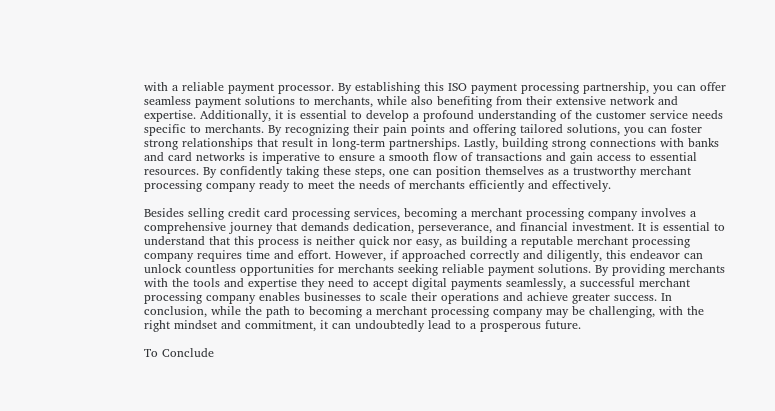with a reliable payment processor. By establishing this ISO payment processing partnership, you can offer seamless payment solutions to merchants, while also benefiting from their extensive network and expertise. Additionally, it is essential to develop a profound understanding of the customer service needs specific to merchants. By recognizing their pain points and offering tailored solutions, you can foster strong relationships that result in long-term partnerships. Lastly, building strong connections with banks and card networks is imperative to ensure a smooth flow of transactions and gain access to essential resources. By confidently taking these steps, one can position themselves as a trustworthy merchant processing company ready to meet the needs of merchants efficiently and effectively.

Besides selling credit card processing services, becoming a merchant processing company involves a comprehensive journey that demands dedication, perseverance, and financial investment. It is essential to understand that this process is neither quick nor easy, as building a reputable merchant processing company requires time and effort. However, if approached correctly and diligently, this endeavor can unlock countless opportunities for merchants seeking reliable payment solutions. By providing merchants with the tools and expertise they need to accept digital payments seamlessly, a successful merchant processing company enables businesses to scale their operations and achieve greater success. In conclusion, while the path to becoming a merchant processing company may be challenging, with the right mindset and commitment, it can undoubtedly lead to a prosperous future.

To Conclude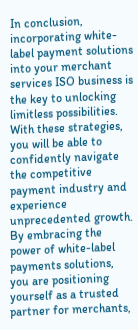In conclusion, incorporating white-label payment solutions into your merchant services ISO business is the key to unlocking limitless possibilities. With these strategies, you will be able to confidently navigate the competitive payment industry and experience unprecedented growth. By embracing the power of white-label payments solutions, you are positioning yourself as a trusted partner for merchants,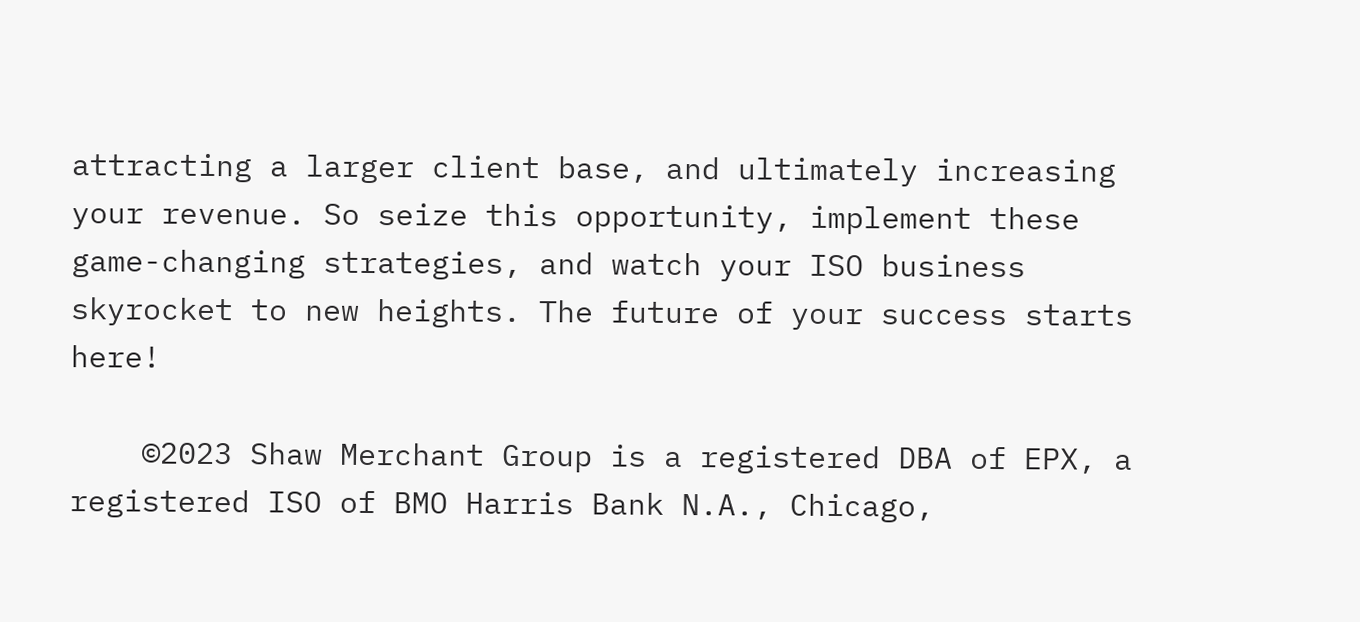attracting a larger client base, and ultimately increasing your revenue. So seize this opportunity, implement these game-changing strategies, and watch your ISO business skyrocket to new heights. The future of your success starts here!

    ©2023 Shaw Merchant Group is a registered DBA of EPX, a registered ISO of BMO Harris Bank N.A., Chicago,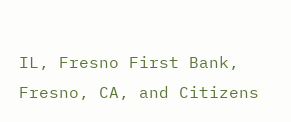IL, Fresno First Bank, Fresno, CA, and Citizens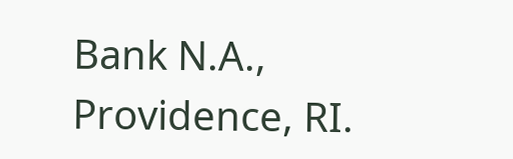Bank N.A., Providence, RI.